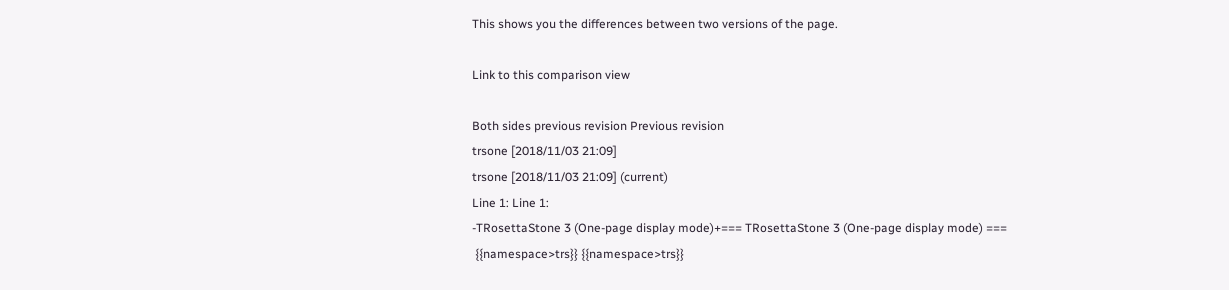This shows you the differences between two versions of the page.

Link to this comparison view

Both sides previous revision Previous revision
trsone [2018/11/03 21:09]
trsone [2018/11/03 21:09] (current)
Line 1: Line 1:
-TRosettaStone 3 (One-page display mode)+=== TRosettaStone 3 (One-page display mode) ===
 {{namespace>trs}} {{namespace>trs}}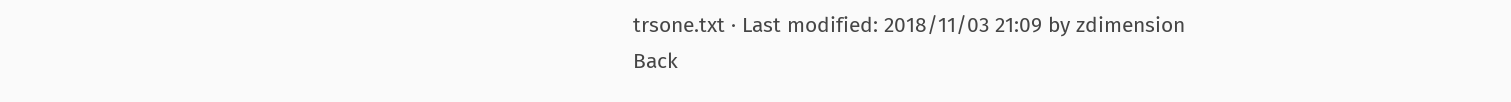trsone.txt · Last modified: 2018/11/03 21:09 by zdimension
Back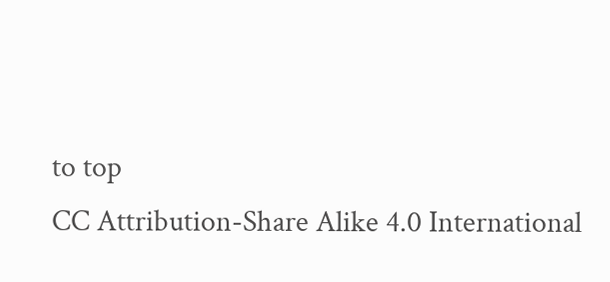to top
CC Attribution-Share Alike 4.0 International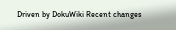Driven by DokuWiki Recent changes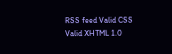RSS feed Valid CSS Valid XHTML 1.0